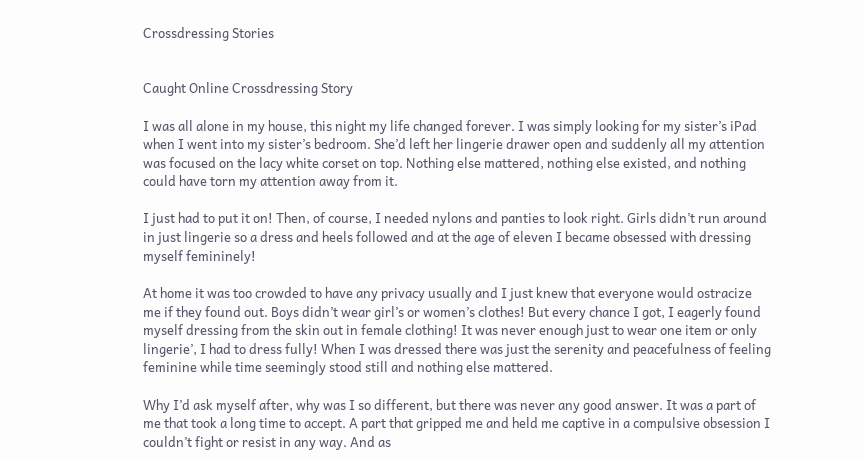Crossdressing Stories


Caught Online Crossdressing Story

I was all alone in my house, this night my life changed forever. I was simply looking for my sister’s iPad when I went into my sister’s bedroom. She’d left her lingerie drawer open and suddenly all my attention was focused on the lacy white corset on top. Nothing else mattered, nothing else existed, and nothing could have torn my attention away from it.

I just had to put it on! Then, of course, I needed nylons and panties to look right. Girls didn’t run around in just lingerie so a dress and heels followed and at the age of eleven I became obsessed with dressing myself femininely!

At home it was too crowded to have any privacy usually and I just knew that everyone would ostracize me if they found out. Boys didn’t wear girl’s or women’s clothes! But every chance I got, I eagerly found myself dressing from the skin out in female clothing! It was never enough just to wear one item or only lingerie’, I had to dress fully! When I was dressed there was just the serenity and peacefulness of feeling feminine while time seemingly stood still and nothing else mattered.

Why I’d ask myself after, why was I so different, but there was never any good answer. It was a part of me that took a long time to accept. A part that gripped me and held me captive in a compulsive obsession I couldn’t fight or resist in any way. And as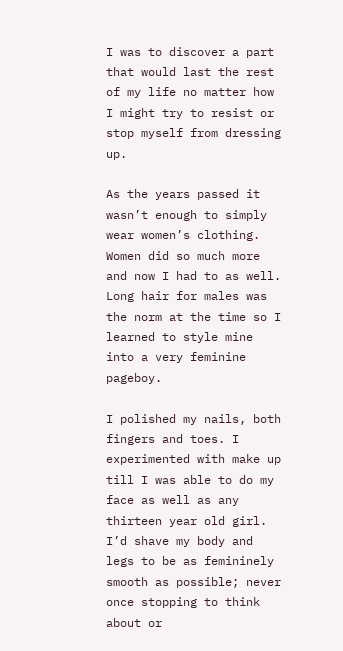I was to discover a part that would last the rest of my life no matter how I might try to resist or stop myself from dressing up.

As the years passed it wasn’t enough to simply wear women’s clothing. Women did so much more and now I had to as well. Long hair for males was the norm at the time so I learned to style mine into a very feminine pageboy.

I polished my nails, both fingers and toes. I experimented with make up till I was able to do my face as well as any thirteen year old girl. I’d shave my body and legs to be as femininely smooth as possible; never once stopping to think about or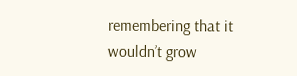remembering that it wouldn’t grow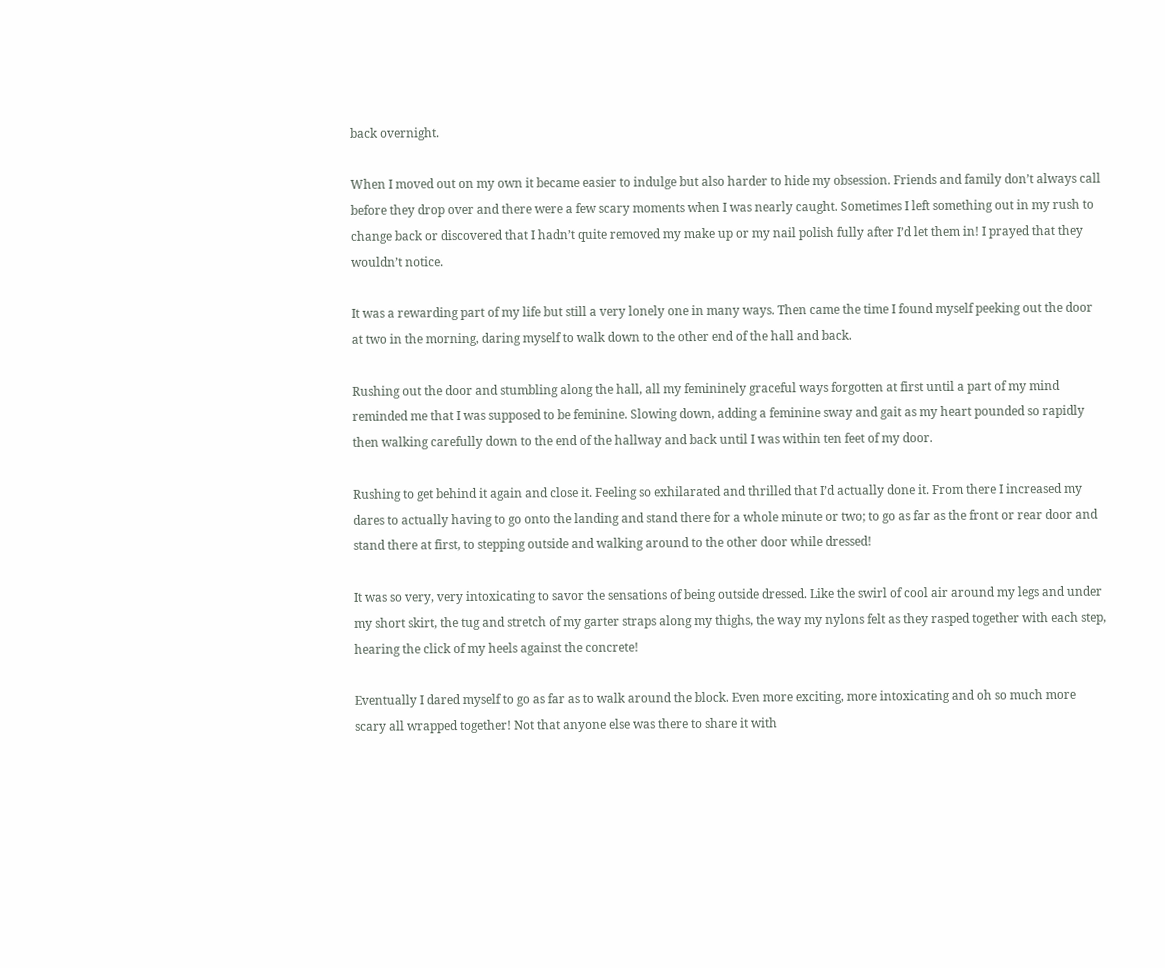back overnight.

When I moved out on my own it became easier to indulge but also harder to hide my obsession. Friends and family don’t always call before they drop over and there were a few scary moments when I was nearly caught. Sometimes I left something out in my rush to change back or discovered that I hadn’t quite removed my make up or my nail polish fully after I’d let them in! I prayed that they wouldn’t notice.

It was a rewarding part of my life but still a very lonely one in many ways. Then came the time I found myself peeking out the door at two in the morning, daring myself to walk down to the other end of the hall and back.

Rushing out the door and stumbling along the hall, all my femininely graceful ways forgotten at first until a part of my mind reminded me that I was supposed to be feminine. Slowing down, adding a feminine sway and gait as my heart pounded so rapidly then walking carefully down to the end of the hallway and back until I was within ten feet of my door.

Rushing to get behind it again and close it. Feeling so exhilarated and thrilled that I’d actually done it. From there I increased my dares to actually having to go onto the landing and stand there for a whole minute or two; to go as far as the front or rear door and stand there at first, to stepping outside and walking around to the other door while dressed!

It was so very, very intoxicating to savor the sensations of being outside dressed. Like the swirl of cool air around my legs and under my short skirt, the tug and stretch of my garter straps along my thighs, the way my nylons felt as they rasped together with each step, hearing the click of my heels against the concrete!

Eventually I dared myself to go as far as to walk around the block. Even more exciting, more intoxicating and oh so much more scary all wrapped together! Not that anyone else was there to share it with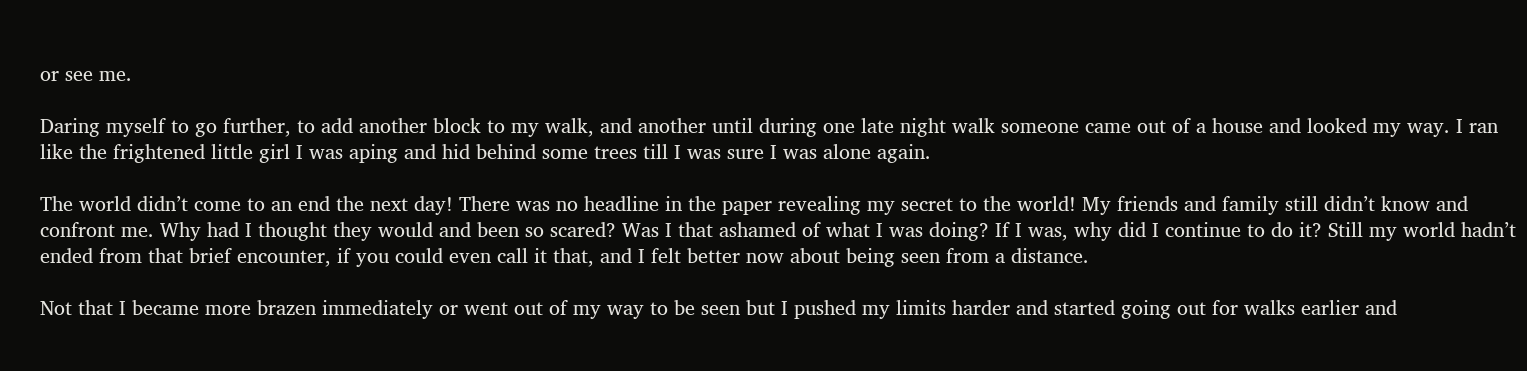or see me.

Daring myself to go further, to add another block to my walk, and another until during one late night walk someone came out of a house and looked my way. I ran like the frightened little girl I was aping and hid behind some trees till I was sure I was alone again.

The world didn’t come to an end the next day! There was no headline in the paper revealing my secret to the world! My friends and family still didn’t know and confront me. Why had I thought they would and been so scared? Was I that ashamed of what I was doing? If I was, why did I continue to do it? Still my world hadn’t ended from that brief encounter, if you could even call it that, and I felt better now about being seen from a distance.

Not that I became more brazen immediately or went out of my way to be seen but I pushed my limits harder and started going out for walks earlier and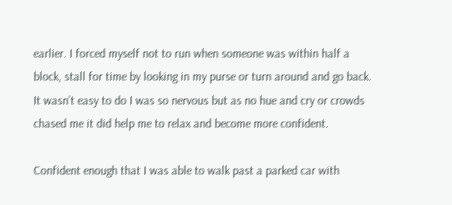earlier. I forced myself not to run when someone was within half a block, stall for time by looking in my purse or turn around and go back. It wasn’t easy to do I was so nervous but as no hue and cry or crowds chased me it did help me to relax and become more confident.

Confident enough that I was able to walk past a parked car with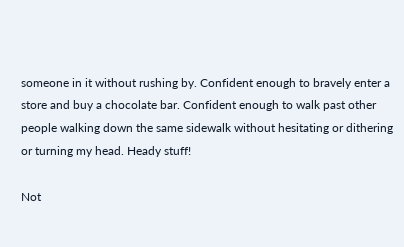someone in it without rushing by. Confident enough to bravely enter a store and buy a chocolate bar. Confident enough to walk past other people walking down the same sidewalk without hesitating or dithering or turning my head. Heady stuff!

Not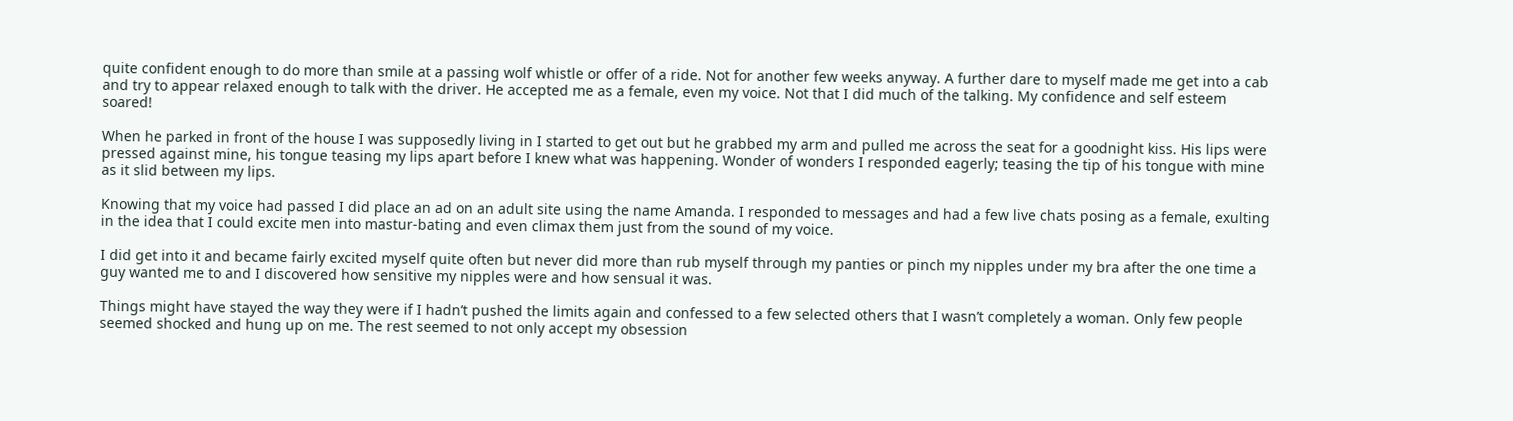quite confident enough to do more than smile at a passing wolf whistle or offer of a ride. Not for another few weeks anyway. A further dare to myself made me get into a cab and try to appear relaxed enough to talk with the driver. He accepted me as a female, even my voice. Not that I did much of the talking. My confidence and self esteem soared!

When he parked in front of the house I was supposedly living in I started to get out but he grabbed my arm and pulled me across the seat for a goodnight kiss. His lips were pressed against mine, his tongue teasing my lips apart before I knew what was happening. Wonder of wonders I responded eagerly; teasing the tip of his tongue with mine as it slid between my lips.

Knowing that my voice had passed I did place an ad on an adult site using the name Amanda. I responded to messages and had a few live chats posing as a female, exulting in the idea that I could excite men into mastur-bating and even climax them just from the sound of my voice.

I did get into it and became fairly excited myself quite often but never did more than rub myself through my panties or pinch my nipples under my bra after the one time a guy wanted me to and I discovered how sensitive my nipples were and how sensual it was.

Things might have stayed the way they were if I hadn’t pushed the limits again and confessed to a few selected others that I wasn’t completely a woman. Only few people seemed shocked and hung up on me. The rest seemed to not only accept my obsession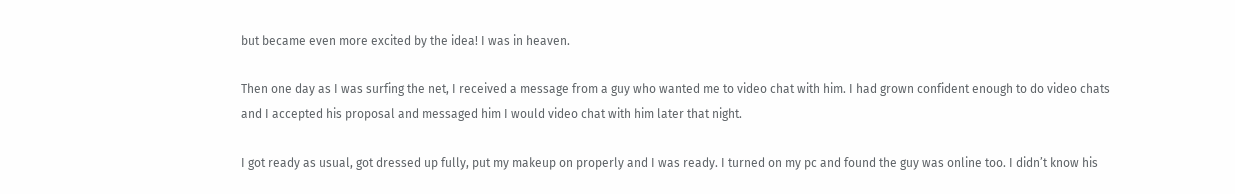but became even more excited by the idea! I was in heaven.

Then one day as I was surfing the net, I received a message from a guy who wanted me to video chat with him. I had grown confident enough to do video chats and I accepted his proposal and messaged him I would video chat with him later that night.

I got ready as usual, got dressed up fully, put my makeup on properly and I was ready. I turned on my pc and found the guy was online too. I didn’t know his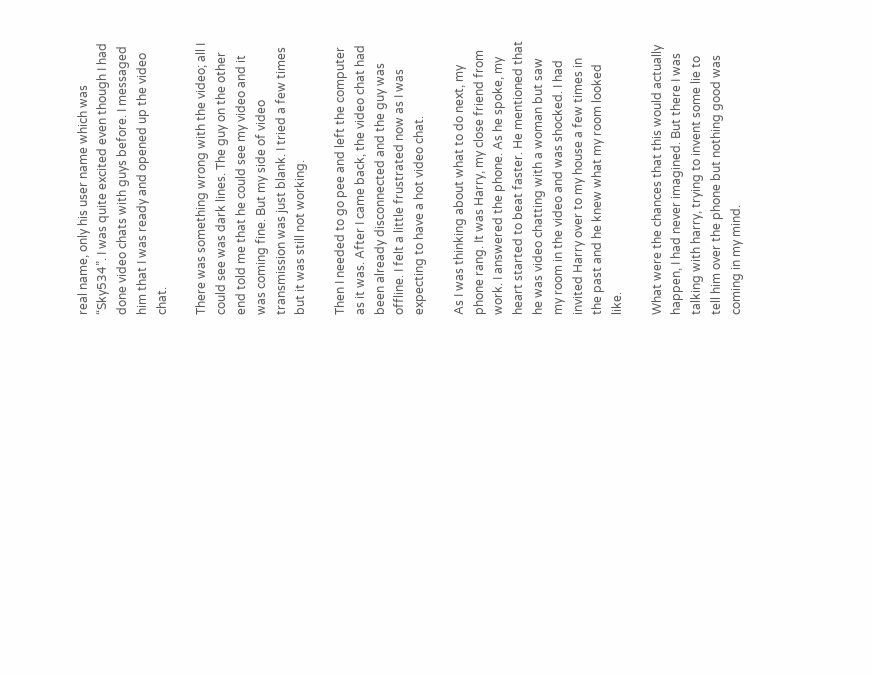real name, only his user name which was “Sky534”. I was quite excited even though I had done video chats with guys before. I messaged him that I was ready and opened up the video chat.

There was something wrong with the video; all I could see was dark lines. The guy on the other end told me that he could see my video and it was coming fine. But my side of video transmission was just blank. I tried a few times but it was still not working.

Then I needed to go pee and left the computer as it was. After I came back, the video chat had been already disconnected and the guy was offline. I felt a little frustrated now as I was expecting to have a hot video chat.

As I was thinking about what to do next, my phone rang. It was Harry, my close friend from work. I answered the phone. As he spoke, my heart started to beat faster. He mentioned that he was video chatting with a woman but saw my room in the video and was shocked. I had invited Harry over to my house a few times in the past and he knew what my room looked like.

What were the chances that this would actually happen, I had never imagined. But there I was talking with harry, trying to invent some lie to tell him over the phone but nothing good was coming in my mind.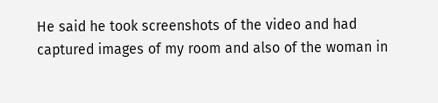He said he took screenshots of the video and had captured images of my room and also of the woman in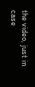the video, just in case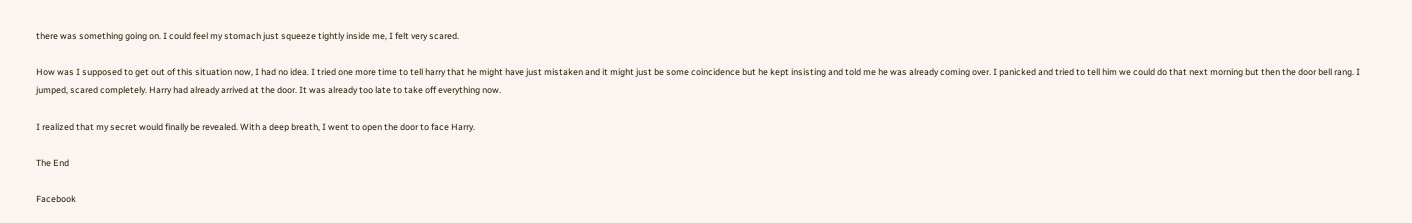there was something going on. I could feel my stomach just squeeze tightly inside me, I felt very scared.

How was I supposed to get out of this situation now, I had no idea. I tried one more time to tell harry that he might have just mistaken and it might just be some coincidence but he kept insisting and told me he was already coming over. I panicked and tried to tell him we could do that next morning but then the door bell rang. I jumped, scared completely. Harry had already arrived at the door. It was already too late to take off everything now.

I realized that my secret would finally be revealed. With a deep breath, I went to open the door to face Harry.

The End

Facebook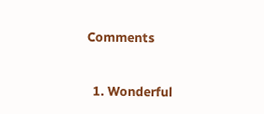Comments


  1. Wonderful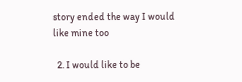story ended the way I would like mine too

  2. I would like to be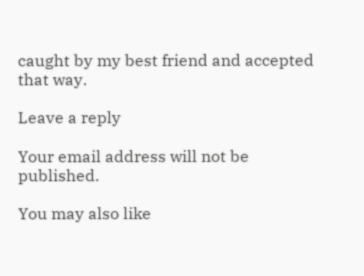caught by my best friend and accepted that way.

Leave a reply

Your email address will not be published.

You may also like